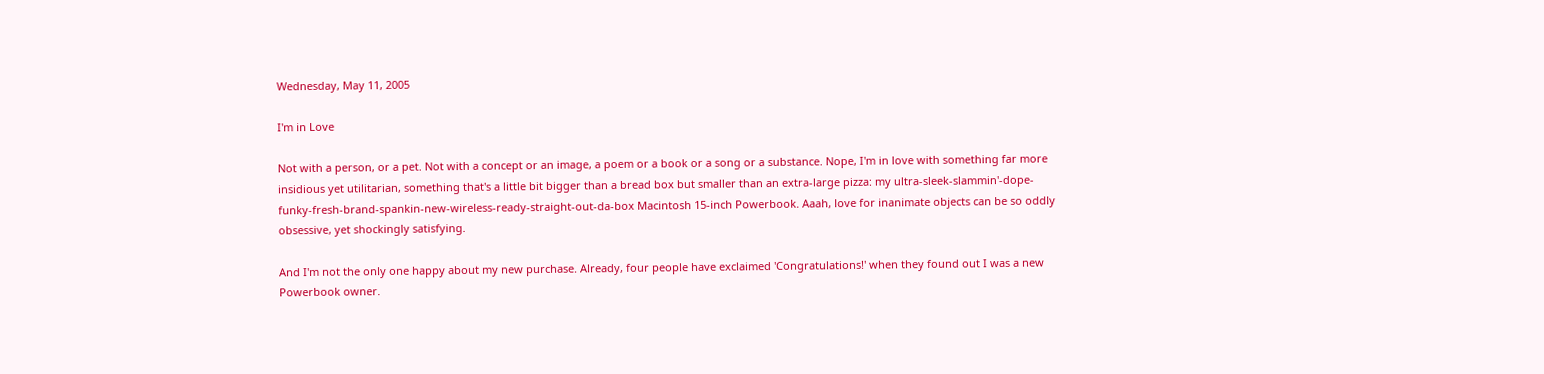Wednesday, May 11, 2005

I'm in Love

Not with a person, or a pet. Not with a concept or an image, a poem or a book or a song or a substance. Nope, I'm in love with something far more insidious yet utilitarian, something that's a little bit bigger than a bread box but smaller than an extra-large pizza: my ultra-sleek-slammin'-dope-funky-fresh-brand-spankin-new-wireless-ready-straight-out-da-box Macintosh 15-inch Powerbook. Aaah, love for inanimate objects can be so oddly obsessive, yet shockingly satisfying.

And I'm not the only one happy about my new purchase. Already, four people have exclaimed 'Congratulations!' when they found out I was a new Powerbook owner.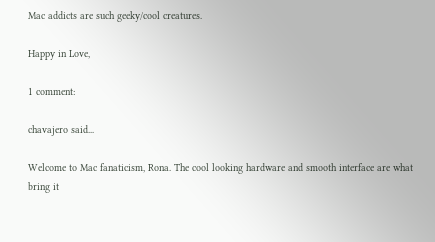Mac addicts are such geeky/cool creatures.

Happy in Love,

1 comment:

chavajero said...

Welcome to Mac fanaticism, Rona. The cool looking hardware and smooth interface are what bring it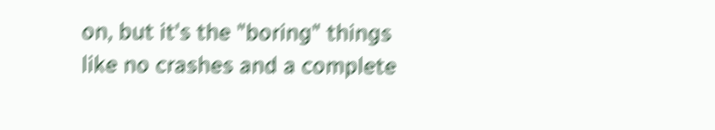on, but it's the "boring" things like no crashes and a complete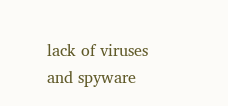lack of viruses and spyware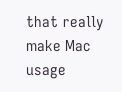that really make Mac usage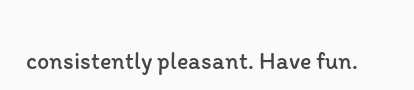consistently pleasant. Have fun.